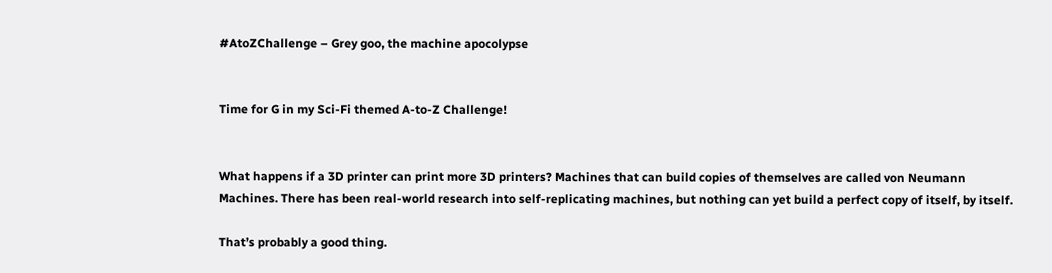#AtoZChallenge – Grey goo, the machine apocolypse


Time for G in my Sci-Fi themed A-to-Z Challenge!


What happens if a 3D printer can print more 3D printers? Machines that can build copies of themselves are called von Neumann Machines. There has been real-world research into self-replicating machines, but nothing can yet build a perfect copy of itself, by itself.

That’s probably a good thing.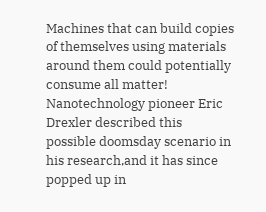Machines that can build copies of themselves using materials around them could potentially consume all matter! Nanotechnology pioneer Eric Drexler described this possible doomsday scenario in his research,and it has since popped up in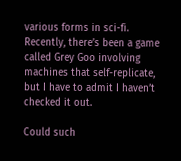various forms in sci-fi. Recently, there’s been a game called Grey Goo involving machines that self-replicate, but I have to admit I haven’t checked it out.

Could such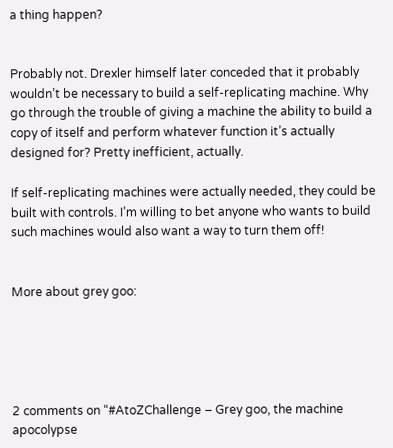a thing happen?


Probably not. Drexler himself later conceded that it probably wouldn’t be necessary to build a self-replicating machine. Why go through the trouble of giving a machine the ability to build a copy of itself and perform whatever function it’s actually designed for? Pretty inefficient, actually.

If self-replicating machines were actually needed, they could be built with controls. I’m willing to bet anyone who wants to build such machines would also want a way to turn them off!


More about grey goo:





2 comments on “#AtoZChallenge – Grey goo, the machine apocolypse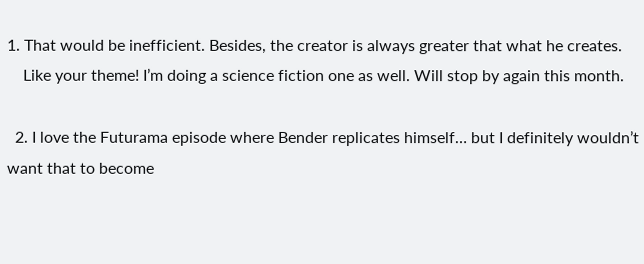1. That would be inefficient. Besides, the creator is always greater that what he creates.
    Like your theme! I’m doing a science fiction one as well. Will stop by again this month.

  2. I love the Futurama episode where Bender replicates himself… but I definitely wouldn’t want that to become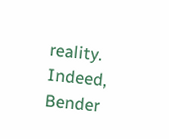reality. Indeed, Bender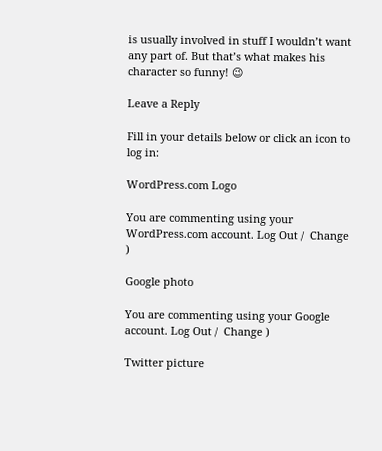is usually involved in stuff I wouldn’t want any part of. But that’s what makes his character so funny! 😉

Leave a Reply

Fill in your details below or click an icon to log in:

WordPress.com Logo

You are commenting using your WordPress.com account. Log Out /  Change )

Google photo

You are commenting using your Google account. Log Out /  Change )

Twitter picture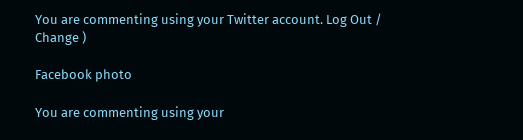You are commenting using your Twitter account. Log Out /  Change )

Facebook photo

You are commenting using your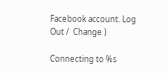Facebook account. Log Out /  Change )

Connecting to %s